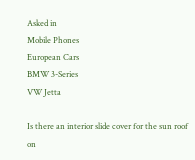Asked in
Mobile Phones
European Cars
BMW 3-Series
VW Jetta

Is there an interior slide cover for the sun roof on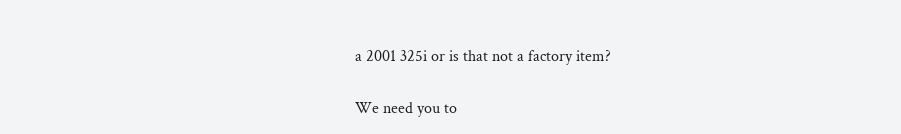a 2001 325i or is that not a factory item?

We need you to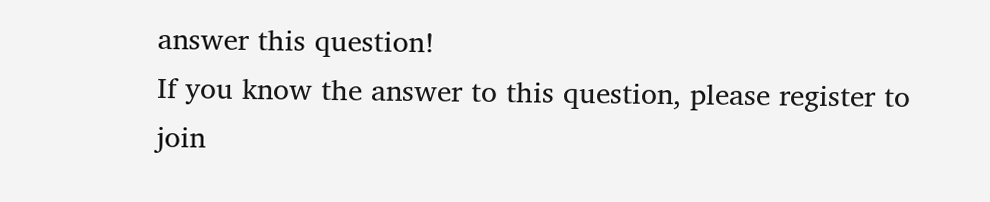answer this question!
If you know the answer to this question, please register to join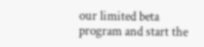our limited beta program and start the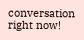conversation right now!